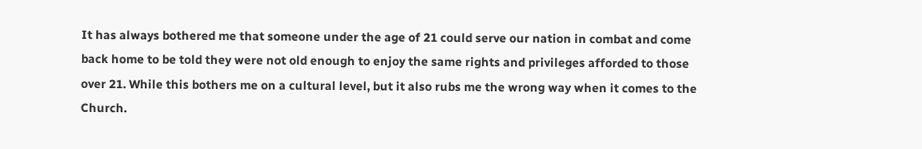It has always bothered me that someone under the age of 21 could serve our nation in combat and come back home to be told they were not old enough to enjoy the same rights and privileges afforded to those over 21. While this bothers me on a cultural level, but it also rubs me the wrong way when it comes to the Church.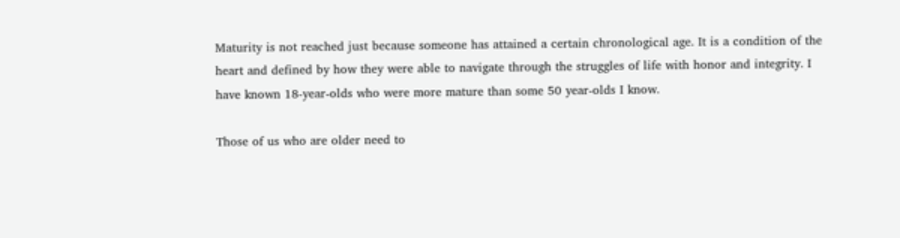Maturity is not reached just because someone has attained a certain chronological age. It is a condition of the heart and defined by how they were able to navigate through the struggles of life with honor and integrity. I have known 18-year-olds who were more mature than some 50 year-olds I know.

Those of us who are older need to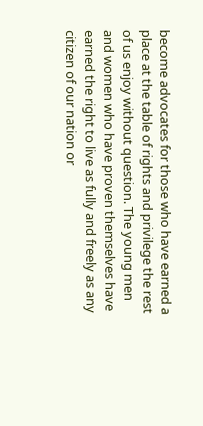become advocates for those who have earned a place at the table of rights and privilege the rest of us enjoy without question. The young men and women who have proven themselves have earned the right to live as fully and freely as any citizen of our nation or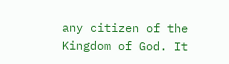any citizen of the Kingdom of God. It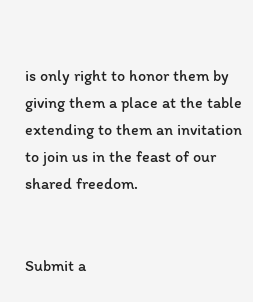is only right to honor them by giving them a place at the table extending to them an invitation to join us in the feast of our shared freedom.


Submit a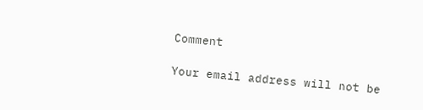Comment

Your email address will not be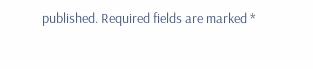published. Required fields are marked *